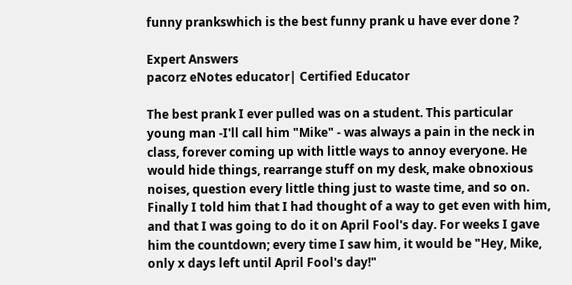funny prankswhich is the best funny prank u have ever done ?

Expert Answers
pacorz eNotes educator| Certified Educator

The best prank I ever pulled was on a student. This particular young man -I'll call him "Mike" - was always a pain in the neck in class, forever coming up with little ways to annoy everyone. He would hide things, rearrange stuff on my desk, make obnoxious noises, question every little thing just to waste time, and so on. Finally I told him that I had thought of a way to get even with him, and that I was going to do it on April Fool's day. For weeks I gave him the countdown; every time I saw him, it would be "Hey, Mike, only x days left until April Fool's day!"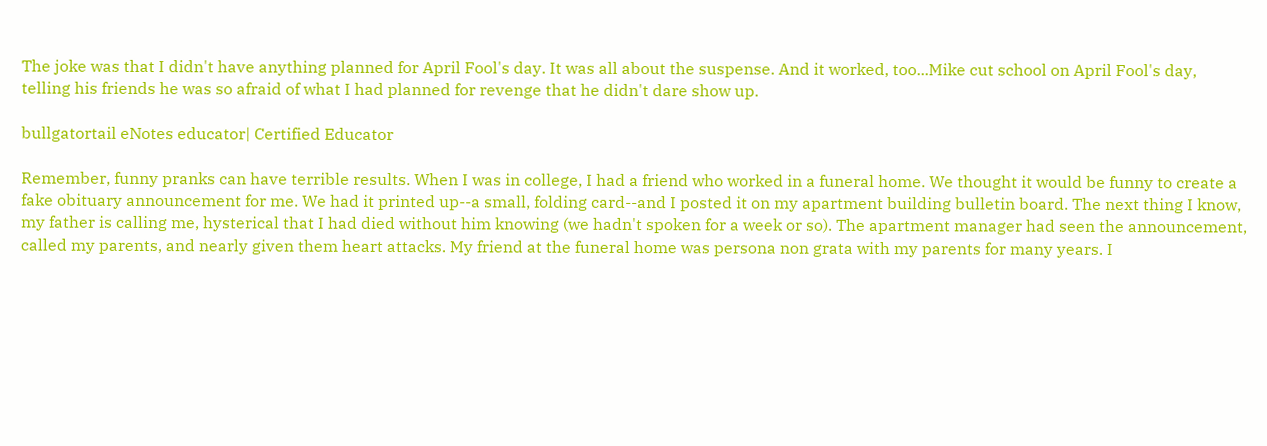The joke was that I didn't have anything planned for April Fool's day. It was all about the suspense. And it worked, too...Mike cut school on April Fool's day, telling his friends he was so afraid of what I had planned for revenge that he didn't dare show up.

bullgatortail eNotes educator| Certified Educator

Remember, funny pranks can have terrible results. When I was in college, I had a friend who worked in a funeral home. We thought it would be funny to create a fake obituary announcement for me. We had it printed up--a small, folding card--and I posted it on my apartment building bulletin board. The next thing I know, my father is calling me, hysterical that I had died without him knowing (we hadn't spoken for a week or so). The apartment manager had seen the announcement, called my parents, and nearly given them heart attacks. My friend at the funeral home was persona non grata with my parents for many years. I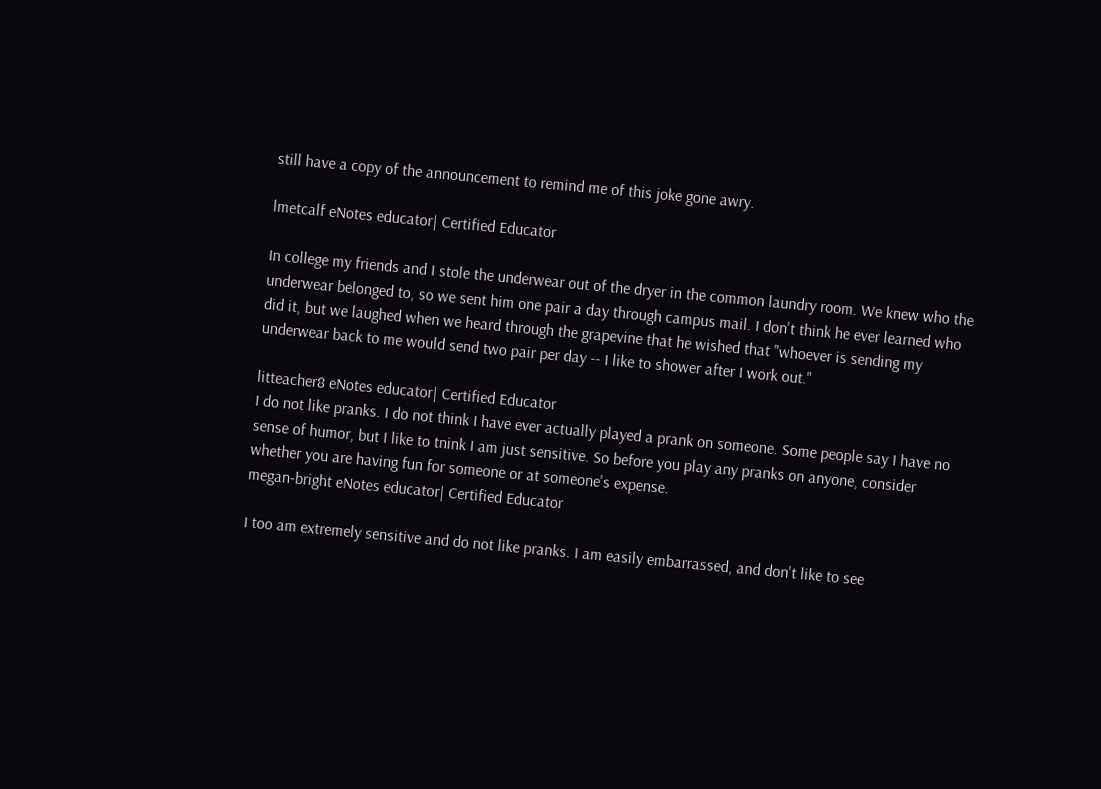still have a copy of the announcement to remind me of this joke gone awry.

lmetcalf eNotes educator| Certified Educator

In college my friends and I stole the underwear out of the dryer in the common laundry room. We knew who the underwear belonged to, so we sent him one pair a day through campus mail. I don't think he ever learned who did it, but we laughed when we heard through the grapevine that he wished that "whoever is sending my underwear back to me would send two pair per day -- I like to shower after I work out."

litteacher8 eNotes educator| Certified Educator
I do not like pranks. I do not think I have ever actually played a prank on someone. Some people say I have no sense of humor, but I like to tnink I am just sensitive. So before you play any pranks on anyone, consider whether you are having fun for someone or at someone's expense.
megan-bright eNotes educator| Certified Educator

I too am extremely sensitive and do not like pranks. I am easily embarrassed, and don't like to see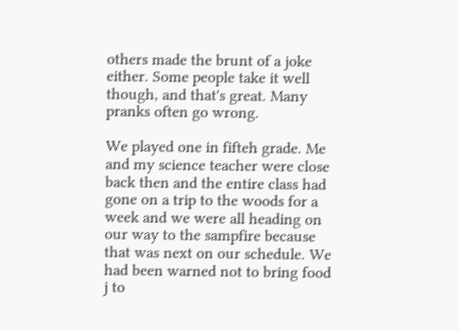others made the brunt of a joke either. Some people take it well though, and that's great. Many pranks often go wrong.

We played one in fifteh grade. Me and my science teacher were close back then and the entire class had gone on a trip to the woods for a week and we were all heading on our way to the sampfire because that was next on our schedule. We had been warned not to bring food j to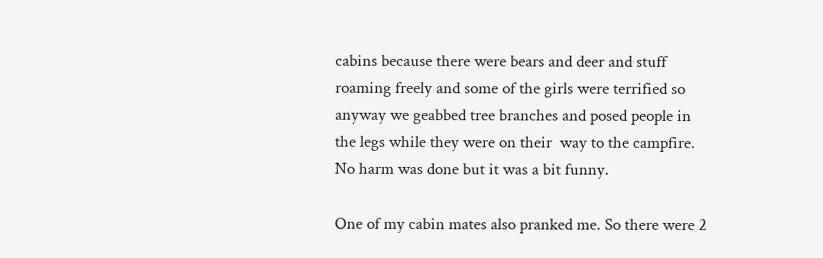cabins because there were bears and deer and stuff roaming freely and some of the girls were terrified so anyway we geabbed tree branches and posed people in the legs while they were on their  way to the campfire. No harm was done but it was a bit funny.

One of my cabin mates also pranked me. So there were 2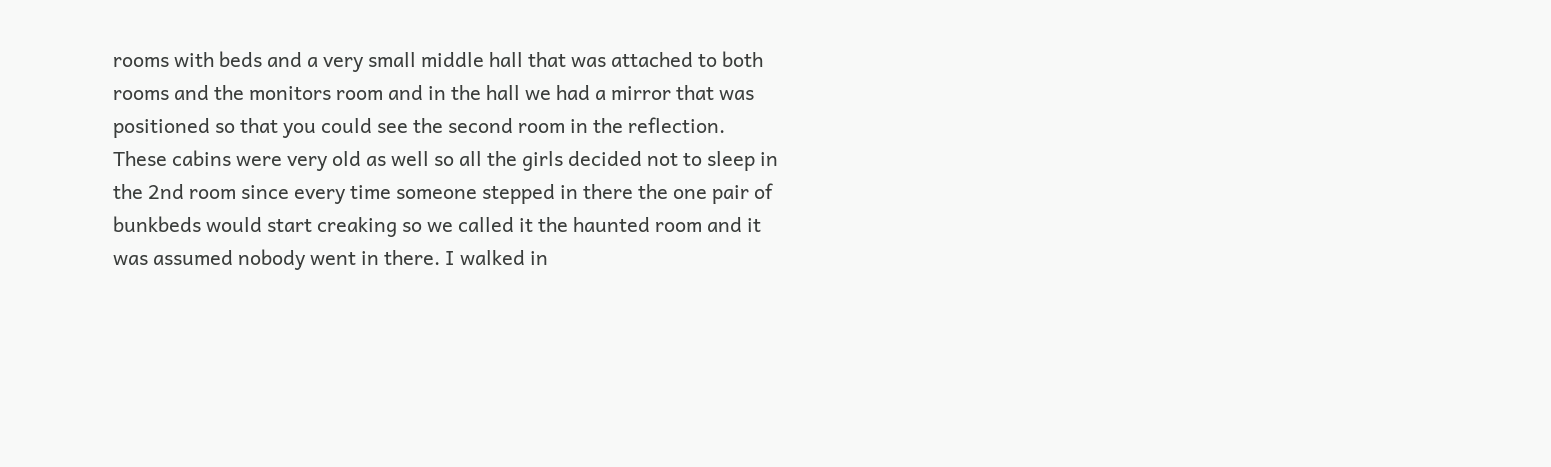rooms with beds and a very small middle hall that was attached to both rooms and the monitors room and in the hall we had a mirror that was positioned so that you could see the second room in the reflection. These cabins were very old as well so all the girls decided not to sleep in the 2nd room since every time someone stepped in there the one pair of bunkbeds would start creaking so we called it the haunted room and it was assumed nobody went in there. I walked in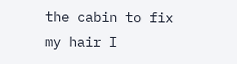the cabin to fix my hair I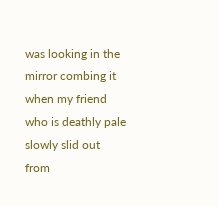was looking in the mirror combing it when my friend who is deathly pale slowly slid out from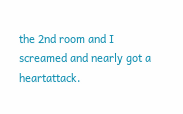the 2nd room and I screamed and nearly got a heartattack.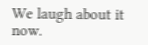We laugh about it now.